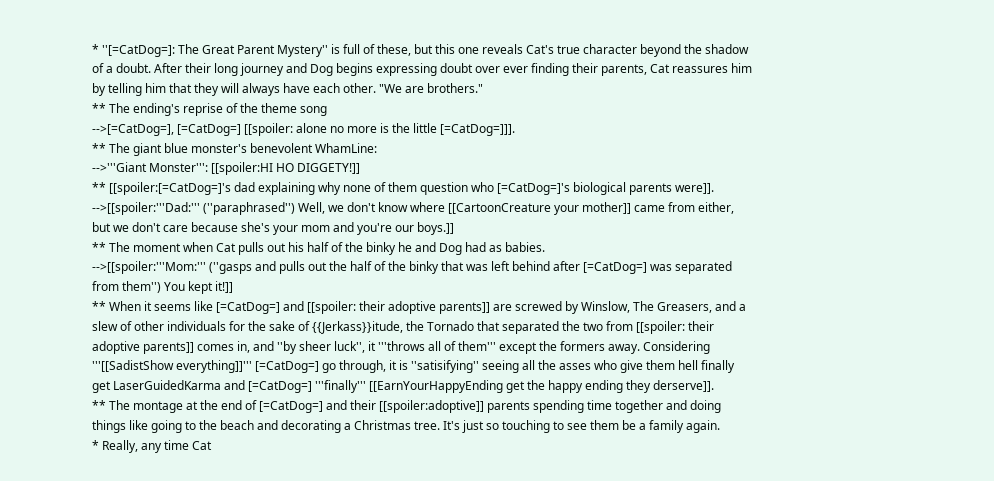* ''[=CatDog=]: The Great Parent Mystery'' is full of these, but this one reveals Cat's true character beyond the shadow of a doubt. After their long journey and Dog begins expressing doubt over ever finding their parents, Cat reassures him by telling him that they will always have each other. "We are brothers."
** The ending's reprise of the theme song
-->[=CatDog=], [=CatDog=] [[spoiler: alone no more is the little [=CatDog=]]].
** The giant blue monster's benevolent WhamLine:
-->'''Giant Monster''': [[spoiler:HI HO DIGGETY!]]
** [[spoiler:[=CatDog=]'s dad explaining why none of them question who [=CatDog=]'s biological parents were]].
-->[[spoiler:'''Dad:''' (''paraphrased'') Well, we don't know where [[CartoonCreature your mother]] came from either, but we don't care because she's your mom and you're our boys.]]
** The moment when Cat pulls out his half of the binky he and Dog had as babies.
-->[[spoiler:'''Mom:''' (''gasps and pulls out the half of the binky that was left behind after [=CatDog=] was separated from them'') You kept it!]]
** When it seems like [=CatDog=] and [[spoiler: their adoptive parents]] are screwed by Winslow, The Greasers, and a slew of other individuals for the sake of {{Jerkass}}itude, the Tornado that separated the two from [[spoiler: their adoptive parents]] comes in, and ''by sheer luck'', it '''throws all of them''' except the formers away. Considering '''[[SadistShow everything]]''' [=CatDog=] go through, it is ''satisifying'' seeing all the asses who give them hell finally get LaserGuidedKarma and [=CatDog=] '''finally''' [[EarnYourHappyEnding get the happy ending they derserve]].
** The montage at the end of [=CatDog=] and their [[spoiler:adoptive]] parents spending time together and doing things like going to the beach and decorating a Christmas tree. It's just so touching to see them be a family again.
* Really, any time Cat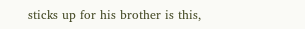sticks up for his brother is this,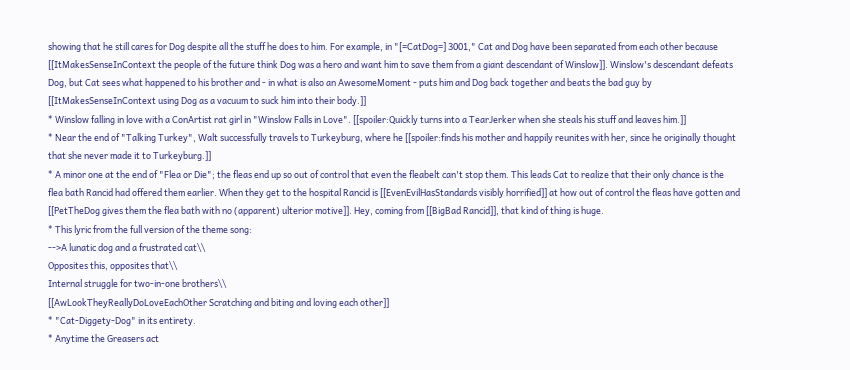showing that he still cares for Dog despite all the stuff he does to him. For example, in "[=CatDog=] 3001," Cat and Dog have been separated from each other because [[ItMakesSenseInContext the people of the future think Dog was a hero and want him to save them from a giant descendant of Winslow]]. Winslow's descendant defeats Dog, but Cat sees what happened to his brother and - in what is also an AwesomeMoment - puts him and Dog back together and beats the bad guy by [[ItMakesSenseInContext using Dog as a vacuum to suck him into their body.]]
* Winslow falling in love with a ConArtist rat girl in "Winslow Falls in Love". [[spoiler:Quickly turns into a TearJerker when she steals his stuff and leaves him.]]
* Near the end of "Talking Turkey", Walt successfully travels to Turkeyburg, where he [[spoiler:finds his mother and happily reunites with her, since he originally thought that she never made it to Turkeyburg.]]
* A minor one at the end of "Flea or Die"; the fleas end up so out of control that even the fleabelt can't stop them. This leads Cat to realize that their only chance is the flea bath Rancid had offered them earlier. When they get to the hospital Rancid is [[EvenEvilHasStandards visibly horrified]] at how out of control the fleas have gotten and [[PetTheDog gives them the flea bath with no (apparent) ulterior motive]]. Hey, coming from [[BigBad Rancid]], that kind of thing is huge.
* This lyric from the full version of the theme song:
-->A lunatic dog and a frustrated cat\\
Opposites this, opposites that\\
Internal struggle for two-in-one brothers\\
[[AwLookTheyReallyDoLoveEachOther Scratching and biting and loving each other]]
* "Cat-Diggety-Dog" in its entirety.
* Anytime the Greasers act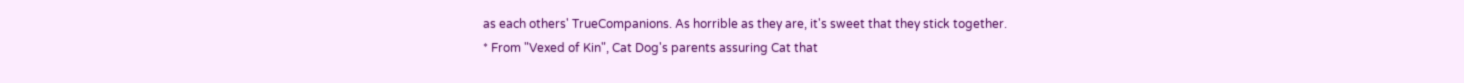as each others' TrueCompanions. As horrible as they are, it's sweet that they stick together.
* From "Vexed of Kin", Cat Dog's parents assuring Cat that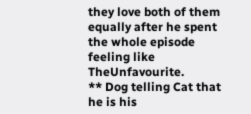they love both of them equally after he spent the whole episode feeling like TheUnfavourite.
** Dog telling Cat that he is his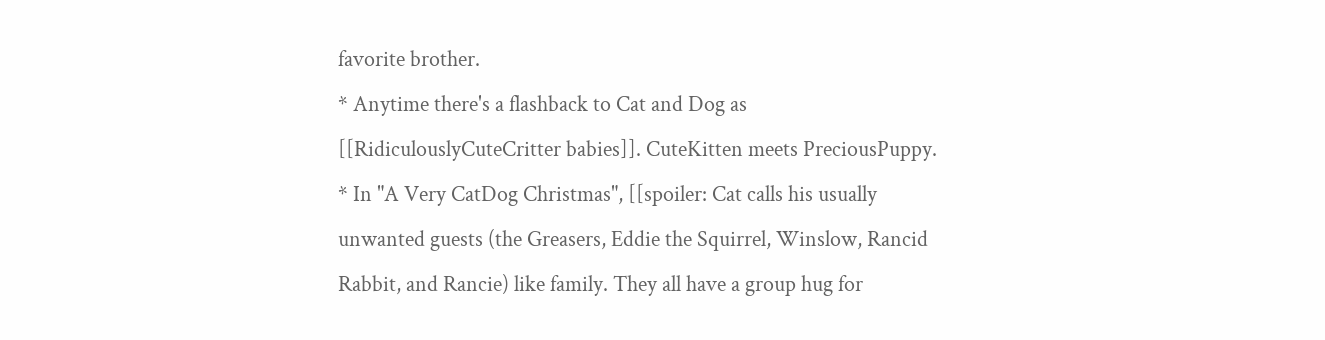favorite brother.
* Anytime there's a flashback to Cat and Dog as [[RidiculouslyCuteCritter babies]]. CuteKitten meets PreciousPuppy.
* In "A Very CatDog Christmas", [[spoiler: Cat calls his usually unwanted guests (the Greasers, Eddie the Squirrel, Winslow, Rancid Rabbit, and Rancie) like family. They all have a group hug for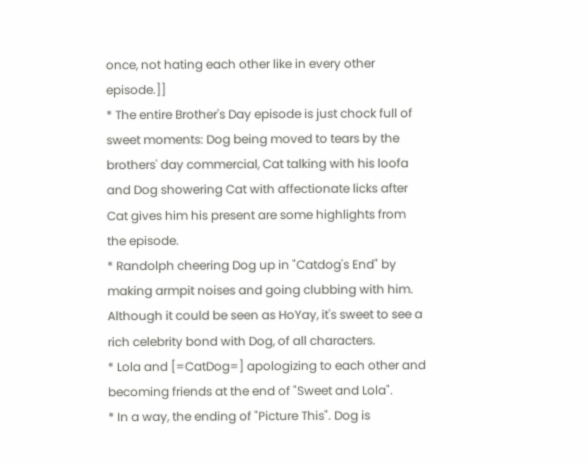once, not hating each other like in every other episode.]]
* The entire Brother's Day episode is just chock full of sweet moments: Dog being moved to tears by the brothers' day commercial, Cat talking with his loofa and Dog showering Cat with affectionate licks after Cat gives him his present are some highlights from the episode.
* Randolph cheering Dog up in "Catdog's End" by making armpit noises and going clubbing with him. Although it could be seen as HoYay, it's sweet to see a rich celebrity bond with Dog, of all characters.
* Lola and [=CatDog=] apologizing to each other and becoming friends at the end of "Sweet and Lola".
* In a way, the ending of "Picture This". Dog is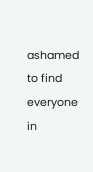ashamed to find everyone in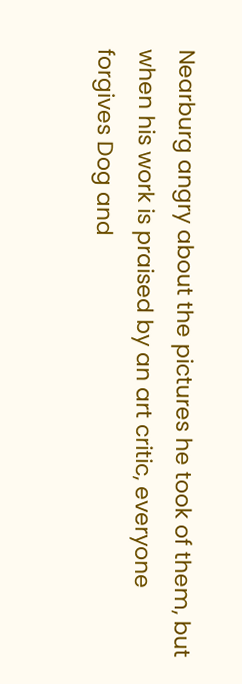Nearburg angry about the pictures he took of them, but when his work is praised by an art critic, everyone forgives Dog and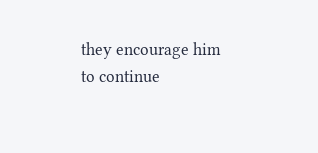they encourage him to continue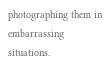photographing them in embarrassing situations.